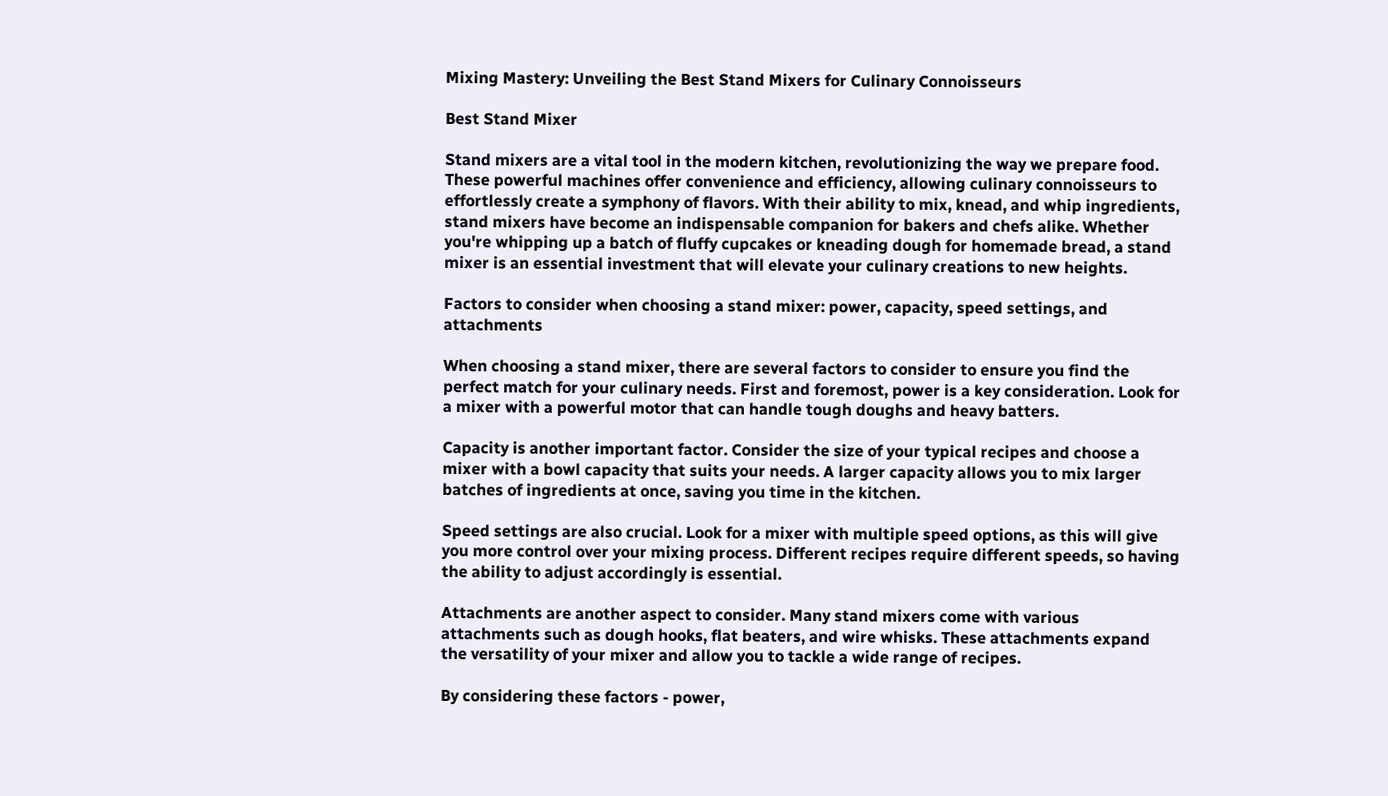Mixing Mastery: Unveiling the Best Stand Mixers for Culinary Connoisseurs

Best Stand Mixer

Stand mixers are a vital tool in the modern kitchen, revolutionizing the way we prepare food. These powerful machines offer convenience and efficiency, allowing culinary connoisseurs to effortlessly create a symphony of flavors. With their ability to mix, knead, and whip ingredients, stand mixers have become an indispensable companion for bakers and chefs alike. Whether you're whipping up a batch of fluffy cupcakes or kneading dough for homemade bread, a stand mixer is an essential investment that will elevate your culinary creations to new heights.

Factors to consider when choosing a stand mixer: power, capacity, speed settings, and attachments

When choosing a stand mixer, there are several factors to consider to ensure you find the perfect match for your culinary needs. First and foremost, power is a key consideration. Look for a mixer with a powerful motor that can handle tough doughs and heavy batters.

Capacity is another important factor. Consider the size of your typical recipes and choose a mixer with a bowl capacity that suits your needs. A larger capacity allows you to mix larger batches of ingredients at once, saving you time in the kitchen.

Speed settings are also crucial. Look for a mixer with multiple speed options, as this will give you more control over your mixing process. Different recipes require different speeds, so having the ability to adjust accordingly is essential.

Attachments are another aspect to consider. Many stand mixers come with various attachments such as dough hooks, flat beaters, and wire whisks. These attachments expand the versatility of your mixer and allow you to tackle a wide range of recipes.

By considering these factors - power,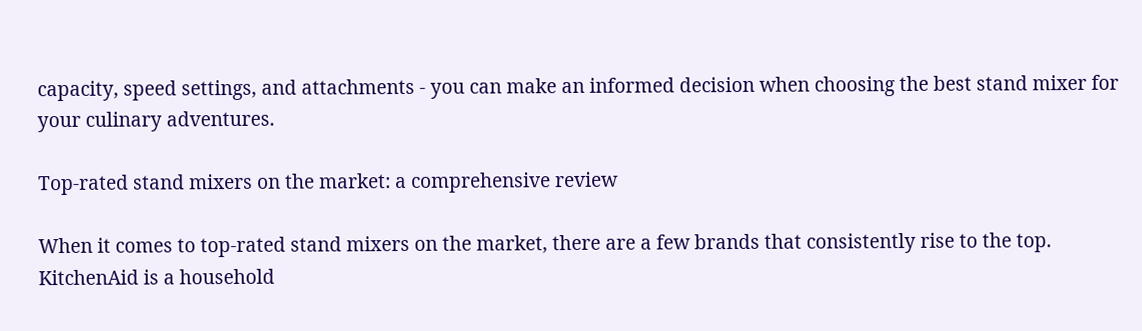capacity, speed settings, and attachments - you can make an informed decision when choosing the best stand mixer for your culinary adventures.

Top-rated stand mixers on the market: a comprehensive review

When it comes to top-rated stand mixers on the market, there are a few brands that consistently rise to the top. KitchenAid is a household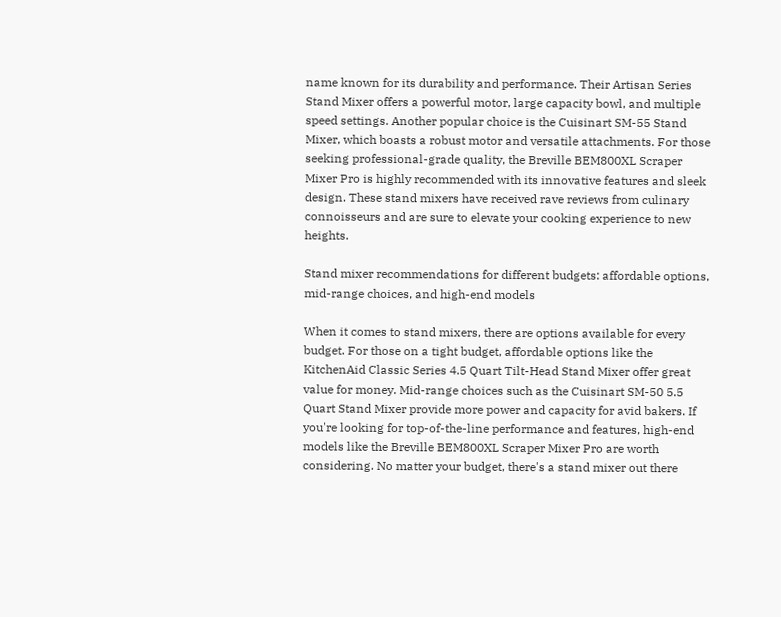name known for its durability and performance. Their Artisan Series Stand Mixer offers a powerful motor, large capacity bowl, and multiple speed settings. Another popular choice is the Cuisinart SM-55 Stand Mixer, which boasts a robust motor and versatile attachments. For those seeking professional-grade quality, the Breville BEM800XL Scraper Mixer Pro is highly recommended with its innovative features and sleek design. These stand mixers have received rave reviews from culinary connoisseurs and are sure to elevate your cooking experience to new heights.

Stand mixer recommendations for different budgets: affordable options, mid-range choices, and high-end models

When it comes to stand mixers, there are options available for every budget. For those on a tight budget, affordable options like the KitchenAid Classic Series 4.5 Quart Tilt-Head Stand Mixer offer great value for money. Mid-range choices such as the Cuisinart SM-50 5.5 Quart Stand Mixer provide more power and capacity for avid bakers. If you're looking for top-of-the-line performance and features, high-end models like the Breville BEM800XL Scraper Mixer Pro are worth considering. No matter your budget, there's a stand mixer out there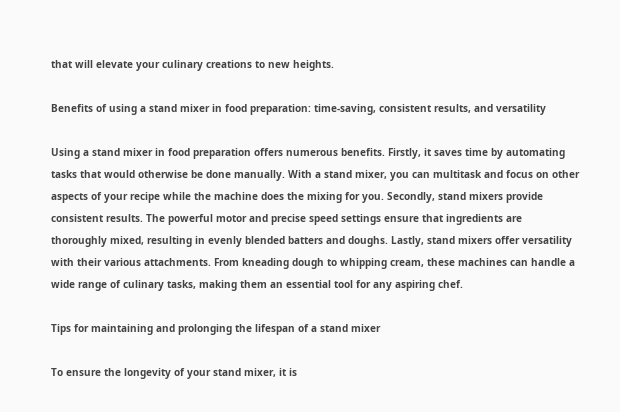that will elevate your culinary creations to new heights.

Benefits of using a stand mixer in food preparation: time-saving, consistent results, and versatility

Using a stand mixer in food preparation offers numerous benefits. Firstly, it saves time by automating tasks that would otherwise be done manually. With a stand mixer, you can multitask and focus on other aspects of your recipe while the machine does the mixing for you. Secondly, stand mixers provide consistent results. The powerful motor and precise speed settings ensure that ingredients are thoroughly mixed, resulting in evenly blended batters and doughs. Lastly, stand mixers offer versatility with their various attachments. From kneading dough to whipping cream, these machines can handle a wide range of culinary tasks, making them an essential tool for any aspiring chef.

Tips for maintaining and prolonging the lifespan of a stand mixer

To ensure the longevity of your stand mixer, it is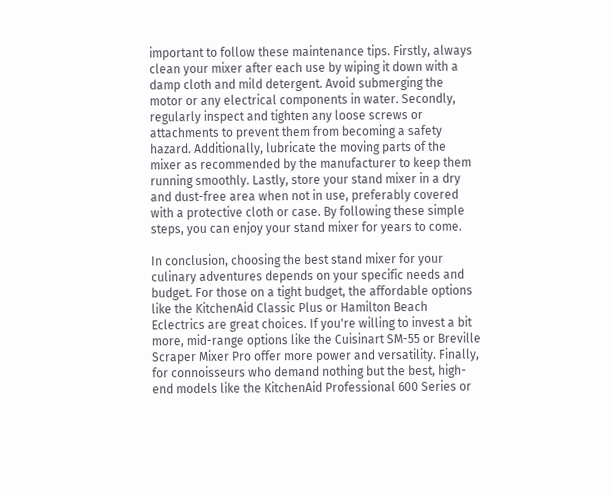important to follow these maintenance tips. Firstly, always clean your mixer after each use by wiping it down with a damp cloth and mild detergent. Avoid submerging the motor or any electrical components in water. Secondly, regularly inspect and tighten any loose screws or attachments to prevent them from becoming a safety hazard. Additionally, lubricate the moving parts of the mixer as recommended by the manufacturer to keep them running smoothly. Lastly, store your stand mixer in a dry and dust-free area when not in use, preferably covered with a protective cloth or case. By following these simple steps, you can enjoy your stand mixer for years to come.

In conclusion, choosing the best stand mixer for your culinary adventures depends on your specific needs and budget. For those on a tight budget, the affordable options like the KitchenAid Classic Plus or Hamilton Beach Eclectrics are great choices. If you're willing to invest a bit more, mid-range options like the Cuisinart SM-55 or Breville Scraper Mixer Pro offer more power and versatility. Finally, for connoisseurs who demand nothing but the best, high-end models like the KitchenAid Professional 600 Series or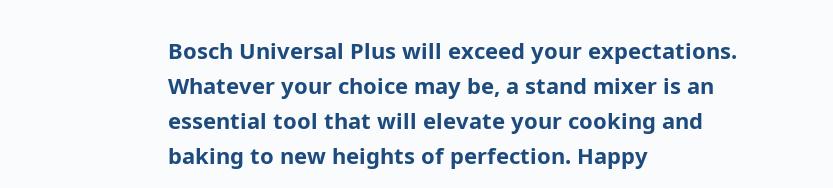Bosch Universal Plus will exceed your expectations. Whatever your choice may be, a stand mixer is an essential tool that will elevate your cooking and baking to new heights of perfection. Happy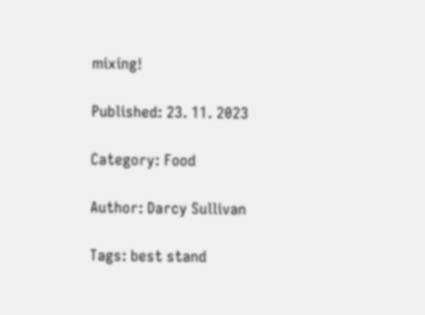mixing!

Published: 23. 11. 2023

Category: Food

Author: Darcy Sullivan

Tags: best stand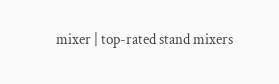mixer | top-rated stand mixers